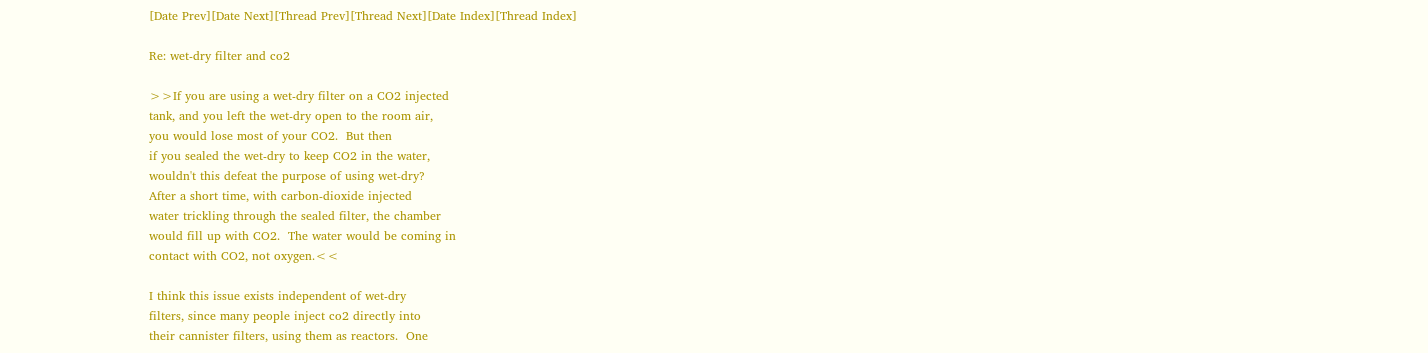[Date Prev][Date Next][Thread Prev][Thread Next][Date Index][Thread Index]

Re: wet-dry filter and co2

>>If you are using a wet-dry filter on a CO2 injected
tank, and you left the wet-dry open to the room air,
you would lose most of your CO2.  But then
if you sealed the wet-dry to keep CO2 in the water,
wouldn't this defeat the purpose of using wet-dry?
After a short time, with carbon-dioxide injected
water trickling through the sealed filter, the chamber
would fill up with CO2.  The water would be coming in
contact with CO2, not oxygen.<<

I think this issue exists independent of wet-dry
filters, since many people inject co2 directly into
their cannister filters, using them as reactors.  One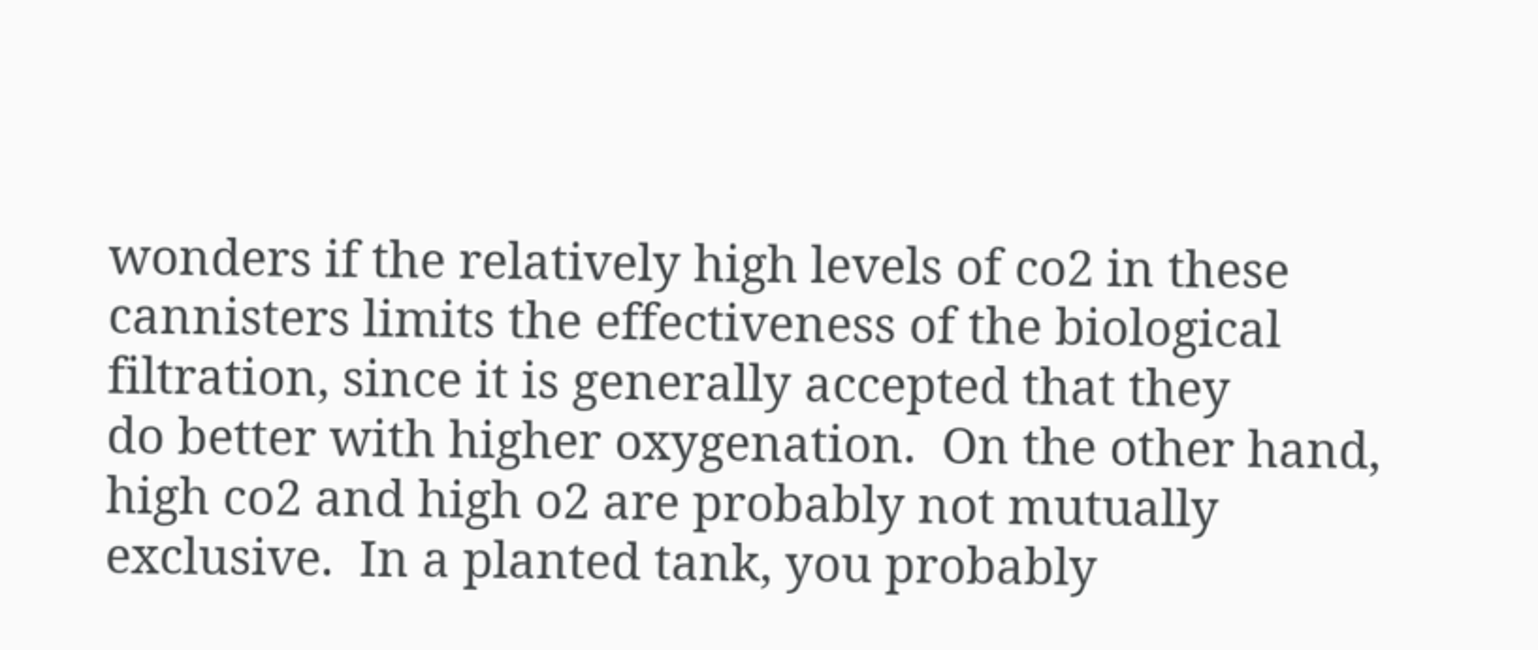wonders if the relatively high levels of co2 in these
cannisters limits the effectiveness of the biological
filtration, since it is generally accepted that they
do better with higher oxygenation.  On the other hand,
high co2 and high o2 are probably not mutually
exclusive.  In a planted tank, you probably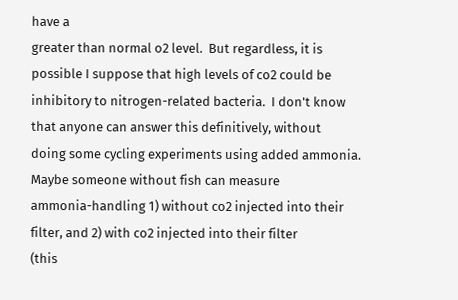have a
greater than normal o2 level.  But regardless, it is
possible I suppose that high levels of co2 could be
inhibitory to nitrogen-related bacteria.  I don't know
that anyone can answer this definitively, without
doing some cycling experiments using added ammonia.
Maybe someone without fish can measure
ammonia-handling 1) without co2 injected into their
filter, and 2) with co2 injected into their filter
(this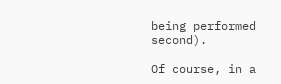being performed second).

Of course, in a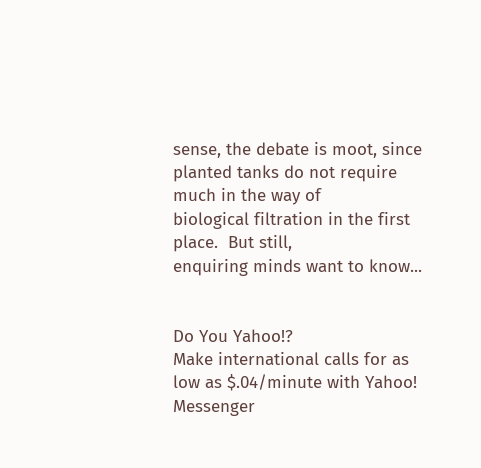sense, the debate is moot, since
planted tanks do not require much in the way of
biological filtration in the first place.  But still,
enquiring minds want to know...


Do You Yahoo!?
Make international calls for as low as $.04/minute with Yahoo! Messenger